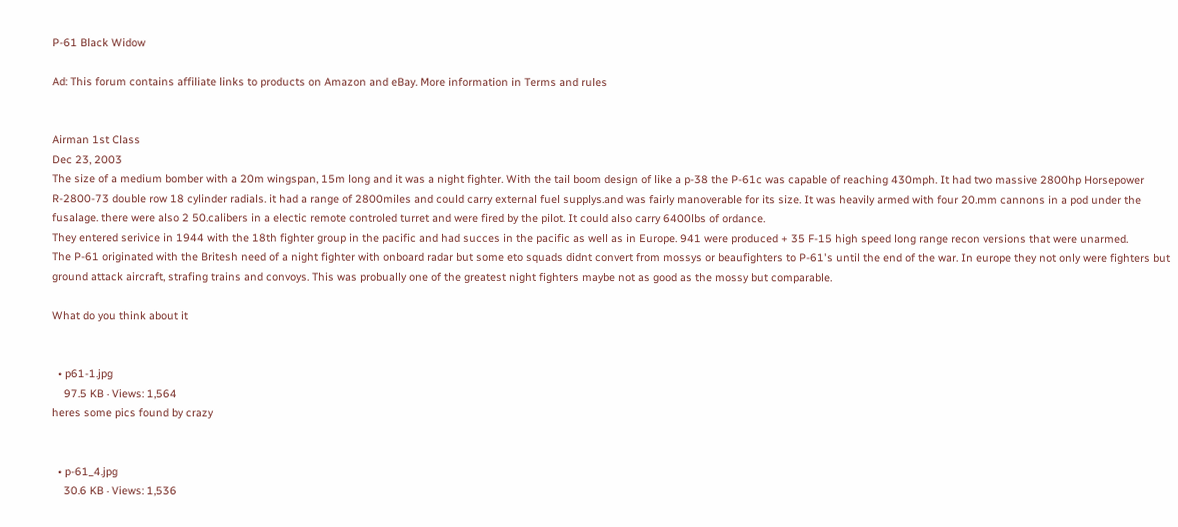P-61 Black Widow

Ad: This forum contains affiliate links to products on Amazon and eBay. More information in Terms and rules


Airman 1st Class
Dec 23, 2003
The size of a medium bomber with a 20m wingspan, 15m long and it was a night fighter. With the tail boom design of like a p-38 the P-61c was capable of reaching 430mph. It had two massive 2800hp Horsepower R-2800-73 double row 18 cylinder radials. it had a range of 2800miles and could carry external fuel supplys.and was fairly manoverable for its size. It was heavily armed with four 20.mm cannons in a pod under the fusalage. there were also 2 50.calibers in a electic remote controled turret and were fired by the pilot. It could also carry 6400lbs of ordance.
They entered serivice in 1944 with the 18th fighter group in the pacific and had succes in the pacific as well as in Europe. 941 were produced + 35 F-15 high speed long range recon versions that were unarmed.
The P-61 originated with the Britesh need of a night fighter with onboard radar but some eto squads didnt convert from mossys or beaufighters to P-61's until the end of the war. In europe they not only were fighters but ground attack aircraft, strafing trains and convoys. This was probually one of the greatest night fighters maybe not as good as the mossy but comparable.

What do you think about it


  • p61-1.jpg
    97.5 KB · Views: 1,564
heres some pics found by crazy


  • p-61_4.jpg
    30.6 KB · Views: 1,536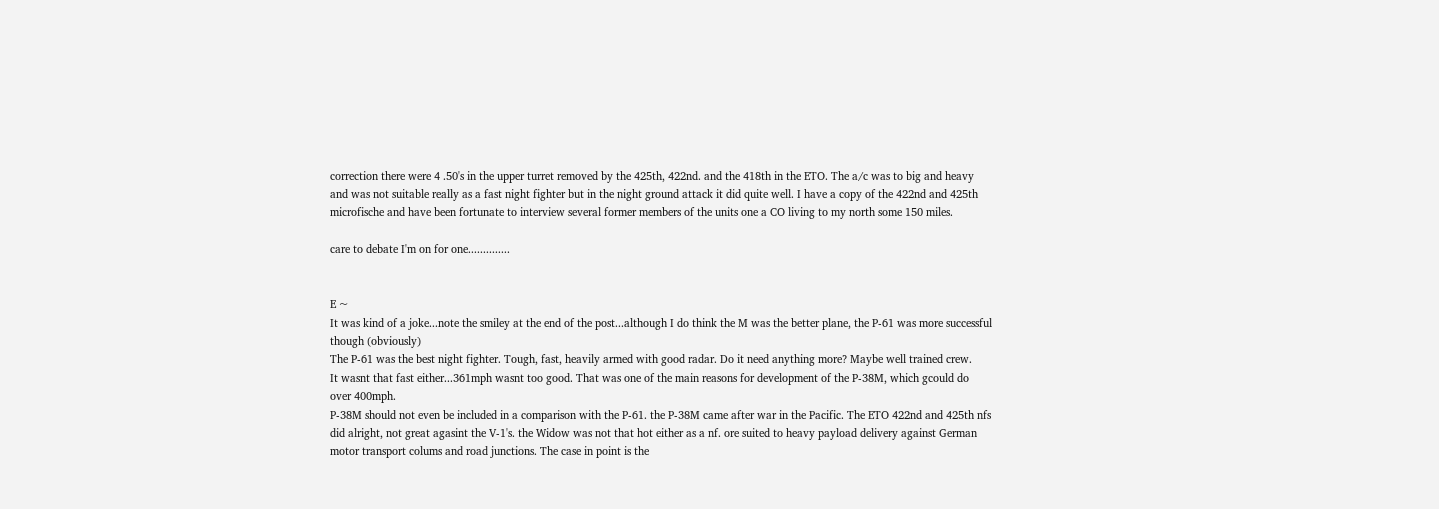correction there were 4 .50's in the upper turret removed by the 425th, 422nd. and the 418th in the ETO. The a/c was to big and heavy and was not suitable really as a fast night fighter but in the night ground attack it did quite well. I have a copy of the 422nd and 425th microfische and have been fortunate to interview several former members of the units one a CO living to my north some 150 miles.

care to debate I'm on for one..............


E ~
It was kind of a joke...note the smiley at the end of the post...although I do think the M was the better plane, the P-61 was more successful though (obviously)
The P-61 was the best night fighter. Tough, fast, heavily armed with good radar. Do it need anything more? Maybe well trained crew.
It wasnt that fast either...361mph wasnt too good. That was one of the main reasons for development of the P-38M, which gcould do over 400mph.
P-38M should not even be included in a comparison with the P-61. the P-38M came after war in the Pacific. The ETO 422nd and 425th nfs did alright, not great agasint the V-1's. the Widow was not that hot either as a nf. ore suited to heavy payload delivery against German motor transport colums and road junctions. The case in point is the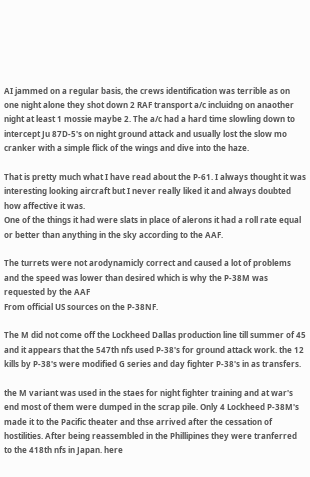AI jammed on a regular basis, the crews identification was terrible as on one night alone they shot down 2 RAF transport a/c incluidng on anaother night at least 1 mossie maybe 2. The a/c had a hard time slowling down to intercept Ju 87D-5's on night ground attack and usually lost the slow mo cranker with a simple flick of the wings and dive into the haze.

That is pretty much what I have read about the P-61. I always thought it was interesting looking aircraft but I never really liked it and always doubted how affective it was.
One of the things it had were slats in place of alerons it had a roll rate equal or better than anything in the sky according to the AAF.

The turrets were not arodynamicly correct and caused a lot of problems and the speed was lower than desired which is why the P-38M was requested by the AAF
From official US sources on the P-38NF.

The M did not come off the Lockheed Dallas production line till summer of 45 and it appears that the 547th nfs used P-38's for ground attack work. the 12 kills by P-38's were modified G series and day fighter P-38's in as transfers.

the M variant was used in the staes for night fighter training and at war's end most of them were dumped in the scrap pile. Only 4 Lockheed P-38M's made it to the Pacific theater and thse arrived after the cessation of hostilities. After being reassembled in the Phillipines they were tranferred to the 418th nfs in Japan. here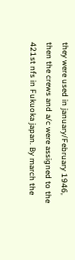they were used in january/February 1946, then the crews and a/c were assigned to the 421st nfs in Fukuoka japan. By march the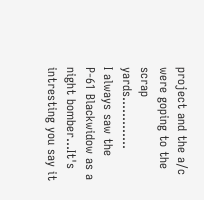project and the a/c were goping to the scrap yards.............
I always saw the P-61 Blackwidow as a night bomber...It's intresting you say it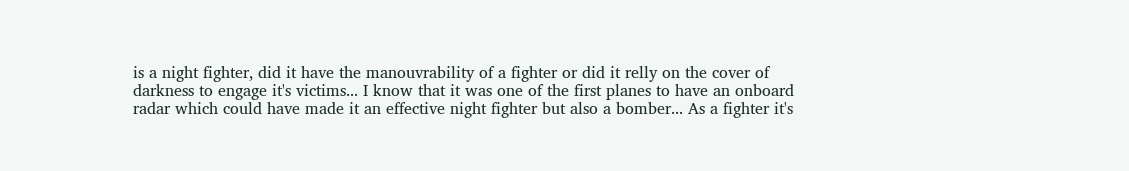is a night fighter, did it have the manouvrability of a fighter or did it relly on the cover of darkness to engage it's victims... I know that it was one of the first planes to have an onboard radar which could have made it an effective night fighter but also a bomber... As a fighter it's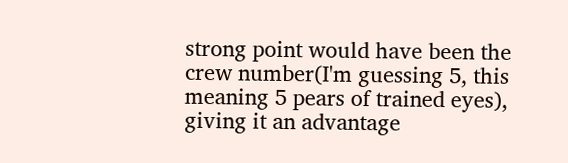strong point would have been the crew number(I'm guessing 5, this meaning 5 pears of trained eyes), giving it an advantage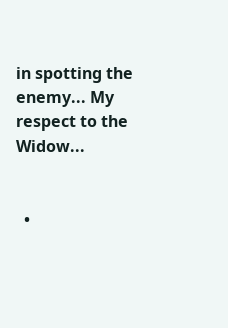in spotting the enemy... My respect to the Widow...


  •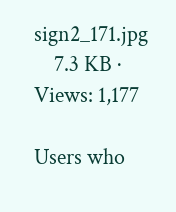sign2_171.jpg
    7.3 KB · Views: 1,177

Users who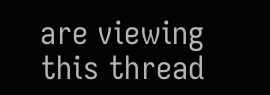are viewing this thread